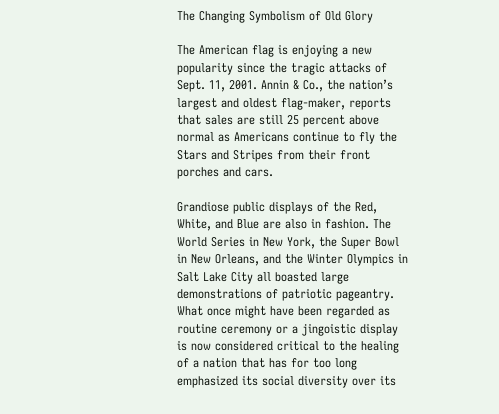The Changing Symbolism of Old Glory

The American flag is enjoying a new popularity since the tragic attacks of Sept. 11, 2001. Annin & Co., the nation’s largest and oldest flag-maker, reports that sales are still 25 percent above normal as Americans continue to fly the Stars and Stripes from their front porches and cars.

Grandiose public displays of the Red, White, and Blue are also in fashion. The World Series in New York, the Super Bowl in New Orleans, and the Winter Olympics in Salt Lake City all boasted large demonstrations of patriotic pageantry. What once might have been regarded as routine ceremony or a jingoistic display is now considered critical to the healing of a nation that has for too long emphasized its social diversity over its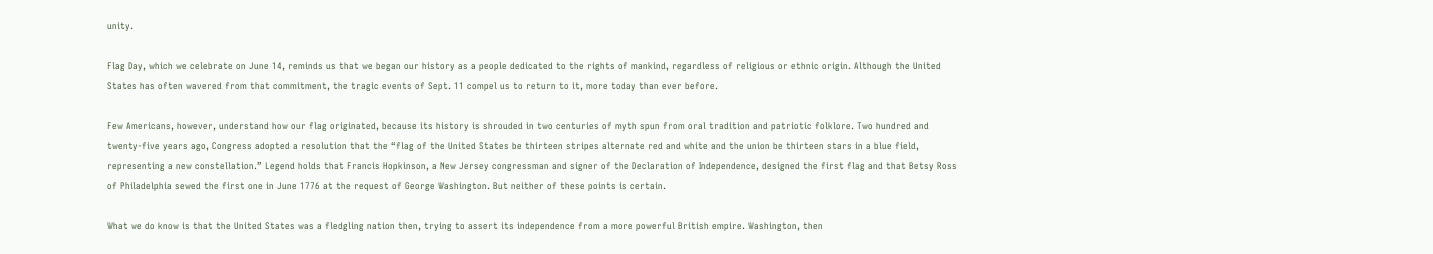unity.

Flag Day, which we celebrate on June 14, reminds us that we began our history as a people dedicated to the rights of mankind, regardless of religious or ethnic origin. Although the United States has often wavered from that commitment, the tragic events of Sept. 11 compel us to return to it, more today than ever before.

Few Americans, however, understand how our flag originated, because its history is shrouded in two centuries of myth spun from oral tradition and patriotic folklore. Two hundred and twenty-five years ago, Congress adopted a resolution that the “flag of the United States be thirteen stripes alternate red and white and the union be thirteen stars in a blue field, representing a new constellation.” Legend holds that Francis Hopkinson, a New Jersey congressman and signer of the Declaration of Independence, designed the first flag and that Betsy Ross of Philadelphia sewed the first one in June 1776 at the request of George Washington. But neither of these points is certain.

What we do know is that the United States was a fledgling nation then, trying to assert its independence from a more powerful British empire. Washington, then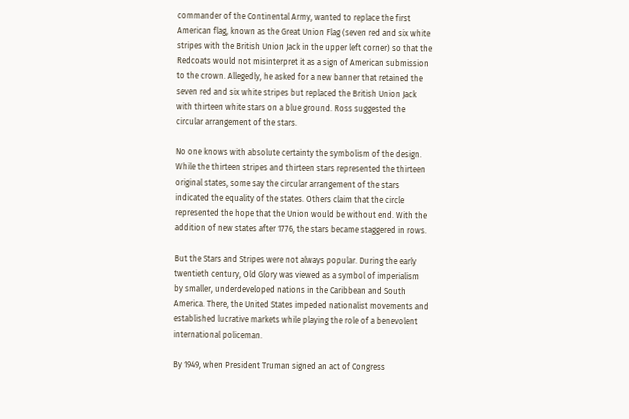commander of the Continental Army, wanted to replace the first American flag, known as the Great Union Flag (seven red and six white stripes with the British Union Jack in the upper left corner) so that the Redcoats would not misinterpret it as a sign of American submission to the crown. Allegedly, he asked for a new banner that retained the seven red and six white stripes but replaced the British Union Jack with thirteen white stars on a blue ground. Ross suggested the circular arrangement of the stars.

No one knows with absolute certainty the symbolism of the design. While the thirteen stripes and thirteen stars represented the thirteen original states, some say the circular arrangement of the stars indicated the equality of the states. Others claim that the circle represented the hope that the Union would be without end. With the addition of new states after 1776, the stars became staggered in rows.

But the Stars and Stripes were not always popular. During the early twentieth century, Old Glory was viewed as a symbol of imperialism by smaller, underdeveloped nations in the Caribbean and South America. There, the United States impeded nationalist movements and established lucrative markets while playing the role of a benevolent international policeman.

By 1949, when President Truman signed an act of Congress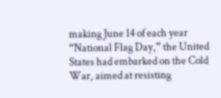making June 14 of each year “National Flag Day,” the United States had embarked on the Cold War, aimed at resisting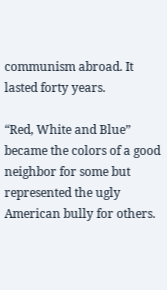communism abroad. It lasted forty years.

“Red, White and Blue” became the colors of a good neighbor for some but represented the ugly American bully for others.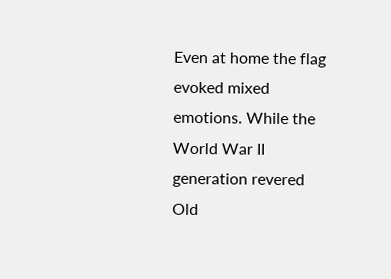Even at home the flag evoked mixed emotions. While the World War II generation revered Old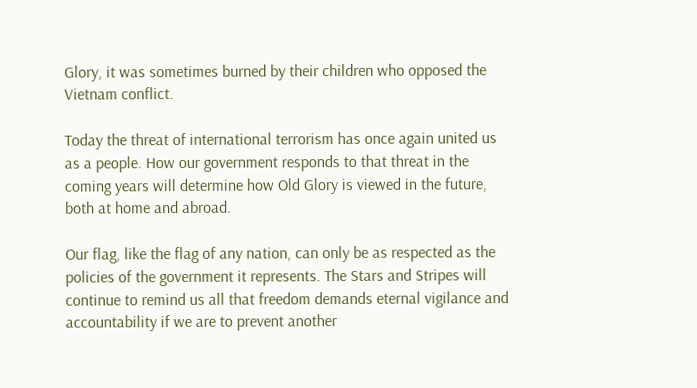Glory, it was sometimes burned by their children who opposed the Vietnam conflict.

Today the threat of international terrorism has once again united us as a people. How our government responds to that threat in the coming years will determine how Old Glory is viewed in the future, both at home and abroad.

Our flag, like the flag of any nation, can only be as respected as the policies of the government it represents. The Stars and Stripes will continue to remind us all that freedom demands eternal vigilance and accountability if we are to prevent another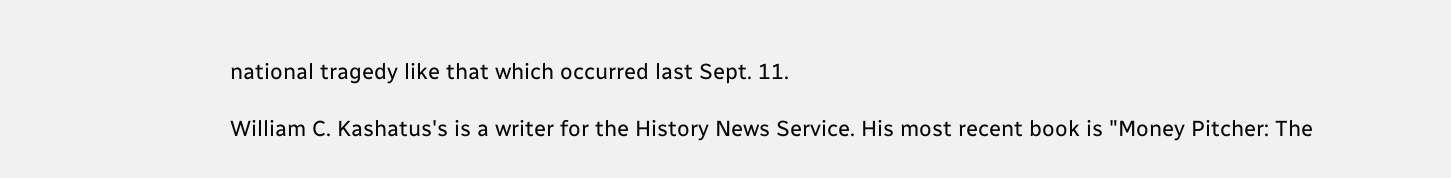national tragedy like that which occurred last Sept. 11.

William C. Kashatus's is a writer for the History News Service. His most recent book is "Money Pitcher: The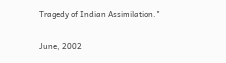Tragedy of Indian Assimilation."

June, 2002